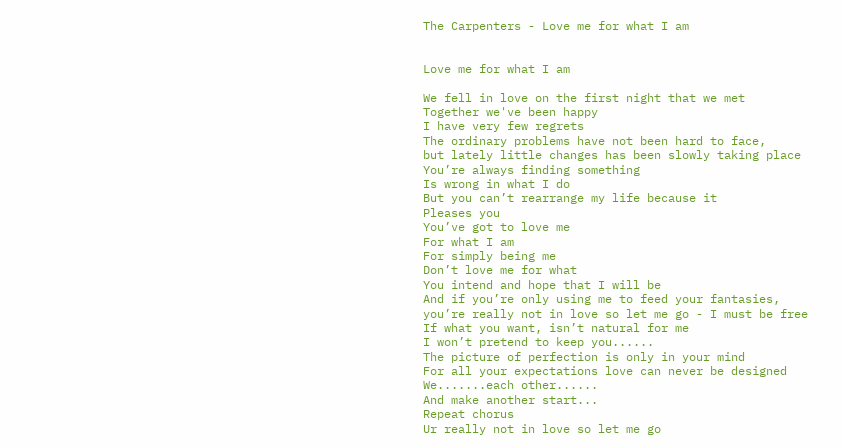The Carpenters - Love me for what I am


Love me for what I am

We fell in love on the first night that we met
Together we've been happy
I have very few regrets
The ordinary problems have not been hard to face,
but lately little changes has been slowly taking place
You’re always finding something
Is wrong in what I do
But you can’t rearrange my life because it
Pleases you
You’ve got to love me
For what I am
For simply being me
Don’t love me for what
You intend and hope that I will be
And if you’re only using me to feed your fantasies,
you’re really not in love so let me go - I must be free
If what you want, isn’t natural for me
I won’t pretend to keep you......
The picture of perfection is only in your mind
For all your expectations love can never be designed
We.......each other......
And make another start...
Repeat chorus
Ur really not in love so let me go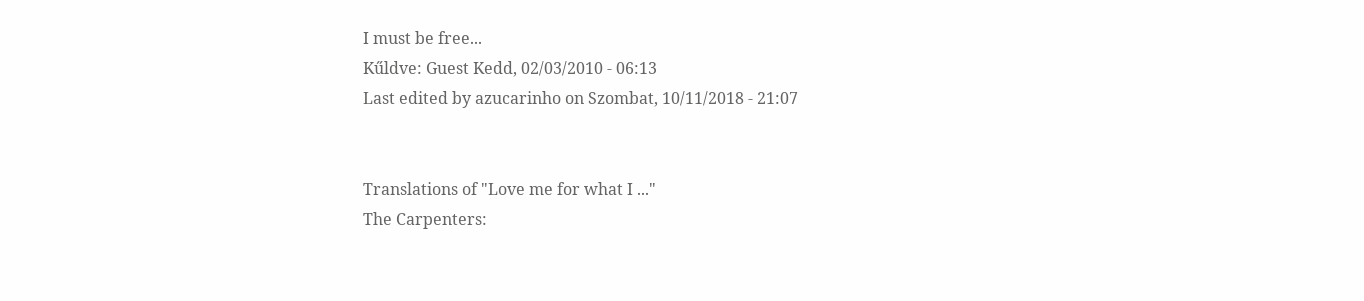I must be free...
Kűldve: Guest Kedd, 02/03/2010 - 06:13
Last edited by azucarinho on Szombat, 10/11/2018 - 21:07


Translations of "Love me for what I ..."
The Carpenters: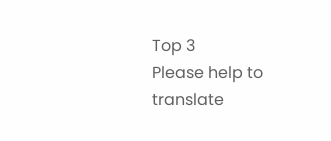Top 3
Please help to translate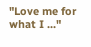"Love me for what I ..."